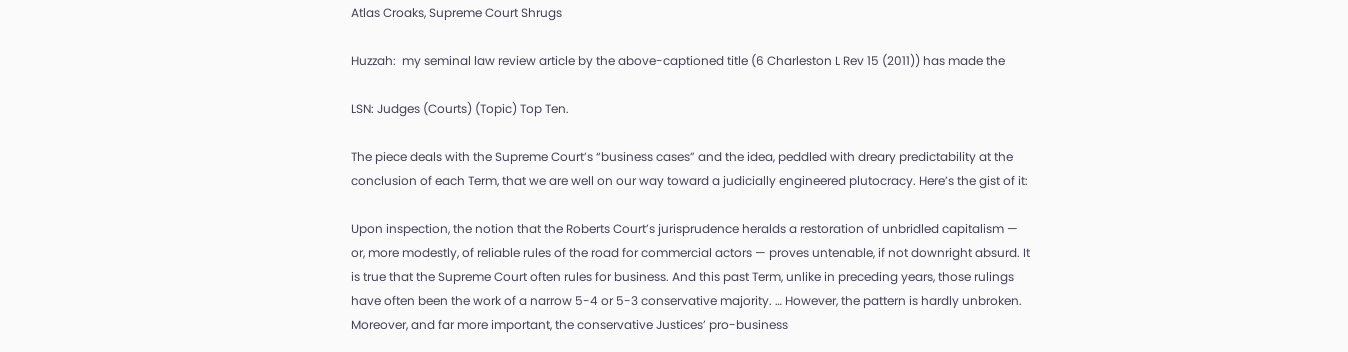Atlas Croaks, Supreme Court Shrugs

Huzzah:  my seminal law review article by the above-captioned title (6 Charleston L Rev 15 (2011)) has made the

LSN: Judges (Courts) (Topic) Top Ten.

The piece deals with the Supreme Court’s “business cases” and the idea, peddled with dreary predictability at the conclusion of each Term, that we are well on our way toward a judicially engineered plutocracy. Here’s the gist of it:

Upon inspection, the notion that the Roberts Court’s jurisprudence heralds a restoration of unbridled capitalism — or, more modestly, of reliable rules of the road for commercial actors — proves untenable, if not downright absurd. It is true that the Supreme Court often rules for business. And this past Term, unlike in preceding years, those rulings have often been the work of a narrow 5-4 or 5-3 conservative majority. … However, the pattern is hardly unbroken. Moreover, and far more important, the conservative Justices’ pro-business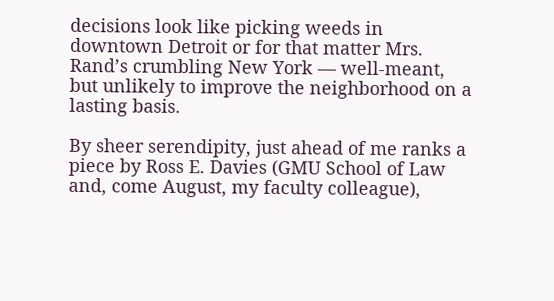decisions look like picking weeds in downtown Detroit or for that matter Mrs. Rand’s crumbling New York — well-meant, but unlikely to improve the neighborhood on a lasting basis.

By sheer serendipity, just ahead of me ranks a piece by Ross E. Davies (GMU School of Law and, come August, my faculty colleague),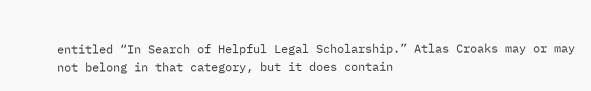entitled “In Search of Helpful Legal Scholarship.” Atlas Croaks may or may not belong in that category, but it does contain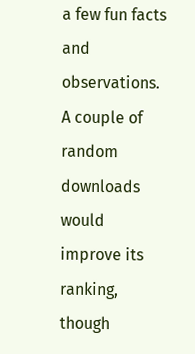a few fun facts and observations. A couple of random downloads would improve its ranking, though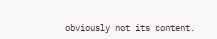obviously not its content.